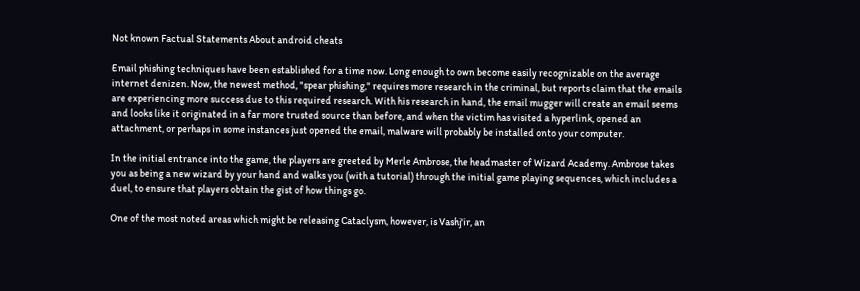Not known Factual Statements About android cheats

Email phishing techniques have been established for a time now. Long enough to own become easily recognizable on the average internet denizen. Now, the newest method, "spear phishing," requires more research in the criminal, but reports claim that the emails are experiencing more success due to this required research. With his research in hand, the email mugger will create an email seems and looks like it originated in a far more trusted source than before, and when the victim has visited a hyperlink, opened an attachment, or perhaps in some instances just opened the email, malware will probably be installed onto your computer.

In the initial entrance into the game, the players are greeted by Merle Ambrose, the headmaster of Wizard Academy. Ambrose takes you as being a new wizard by your hand and walks you (with a tutorial) through the initial game playing sequences, which includes a duel, to ensure that players obtain the gist of how things go.

One of the most noted areas which might be releasing Cataclysm, however, is Vashj'ir, an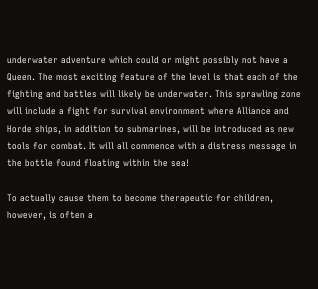underwater adventure which could or might possibly not have a Queen. The most exciting feature of the level is that each of the fighting and battles will likely be underwater. This sprawling zone will include a fight for survival environment where Alliance and Horde ships, in addition to submarines, will be introduced as new tools for combat. It will all commence with a distress message in the bottle found floating within the sea!

To actually cause them to become therapeutic for children, however, is often a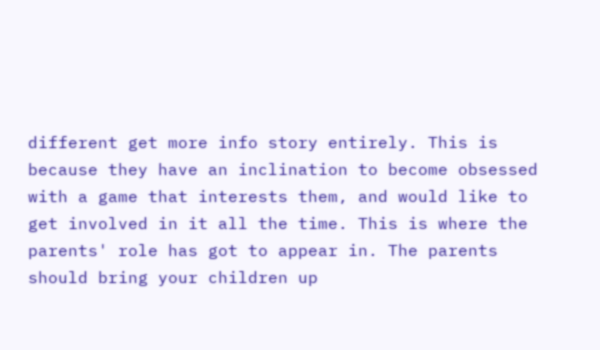different get more info story entirely. This is because they have an inclination to become obsessed with a game that interests them, and would like to get involved in it all the time. This is where the parents' role has got to appear in. The parents should bring your children up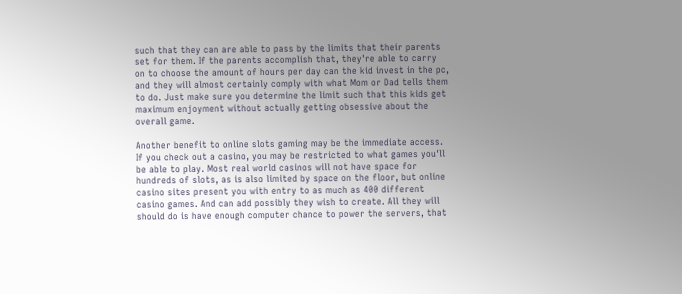such that they can are able to pass by the limits that their parents set for them. If the parents accomplish that, they're able to carry on to choose the amount of hours per day can the kid invest in the pc, and they will almost certainly comply with what Mom or Dad tells them to do. Just make sure you determine the limit such that this kids get maximum enjoyment without actually getting obsessive about the overall game.

Another benefit to online slots gaming may be the immediate access. If you check out a casino, you may be restricted to what games you'll be able to play. Most real world casinos will not have space for hundreds of slots, as is also limited by space on the floor, but online casino sites present you with entry to as much as 400 different casino games. And can add possibly they wish to create. All they will should do is have enough computer chance to power the servers, that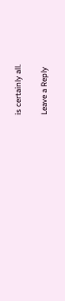is certainly all.

Leave a Reply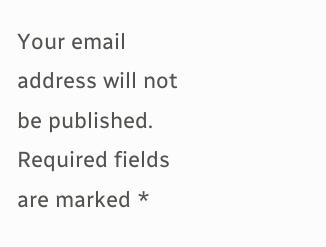Your email address will not be published. Required fields are marked *